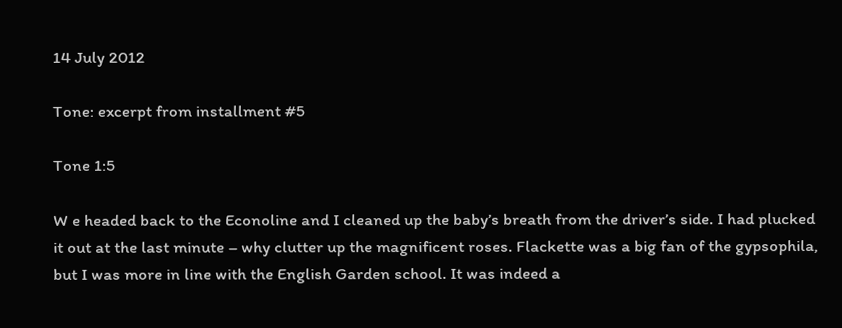14 July 2012

Tone: excerpt from installment #5

Tone 1:5

W e headed back to the Econoline and I cleaned up the baby’s breath from the driver’s side. I had plucked it out at the last minute – why clutter up the magnificent roses. Flackette was a big fan of the gypsophila, but I was more in line with the English Garden school. It was indeed a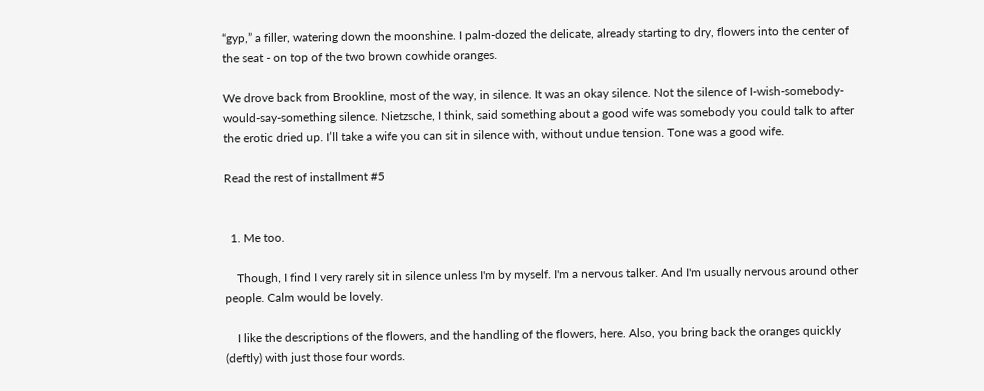“gyp,” a filler, watering down the moonshine. I palm-dozed the delicate, already starting to dry, flowers into the center of the seat - on top of the two brown cowhide oranges.

We drove back from Brookline, most of the way, in silence. It was an okay silence. Not the silence of I-wish-somebody-would-say-something silence. Nietzsche, I think, said something about a good wife was somebody you could talk to after the erotic dried up. I’ll take a wife you can sit in silence with, without undue tension. Tone was a good wife.

Read the rest of installment #5


  1. Me too.

    Though, I find I very rarely sit in silence unless I'm by myself. I'm a nervous talker. And I'm usually nervous around other people. Calm would be lovely.

    I like the descriptions of the flowers, and the handling of the flowers, here. Also, you bring back the oranges quickly (deftly) with just those four words.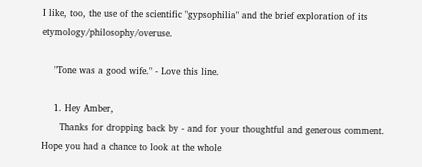I like, too, the use of the scientific "gypsophilia" and the brief exploration of its etymology/philosophy/overuse.

    "Tone was a good wife." - Love this line.

    1. Hey Amber,
      Thanks for dropping back by - and for your thoughtful and generous comment. Hope you had a chance to look at the whole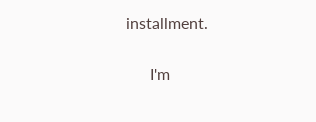installment.

      I'm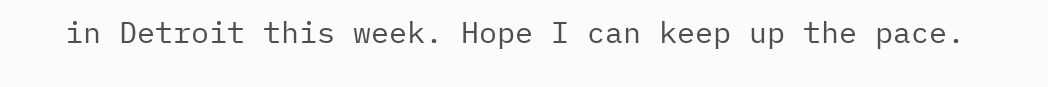in Detroit this week. Hope I can keep up the pace.